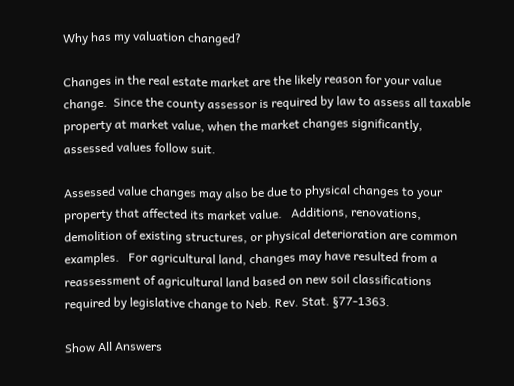Why has my valuation changed?

Changes in the real estate market are the likely reason for your value change.  Since the county assessor is required by law to assess all taxable property at market value, when the market changes significantly, assessed values follow suit.

Assessed value changes may also be due to physical changes to your property that affected its market value.   Additions, renovations, demolition of existing structures, or physical deterioration are common examples.   For agricultural land, changes may have resulted from a reassessment of agricultural land based on new soil classifications required by legislative change to Neb. Rev. Stat. §77-1363.

Show All Answers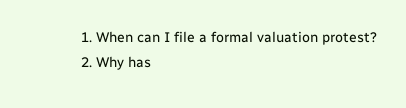1. When can I file a formal valuation protest?
2. Why has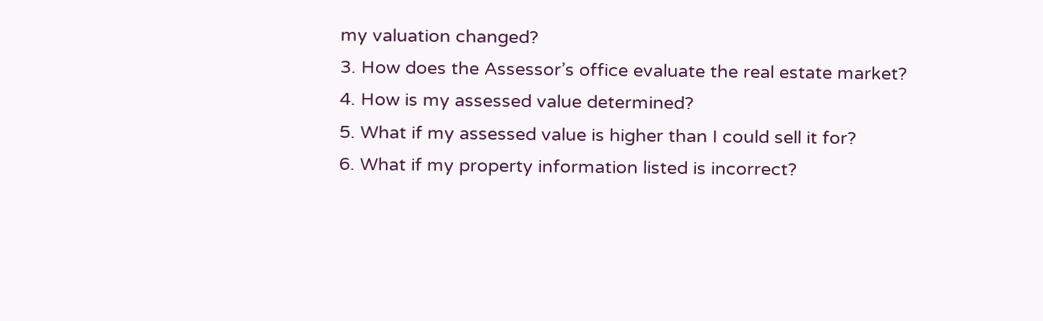my valuation changed?
3. How does the Assessor’s office evaluate the real estate market?
4. How is my assessed value determined?
5. What if my assessed value is higher than I could sell it for?
6. What if my property information listed is incorrect?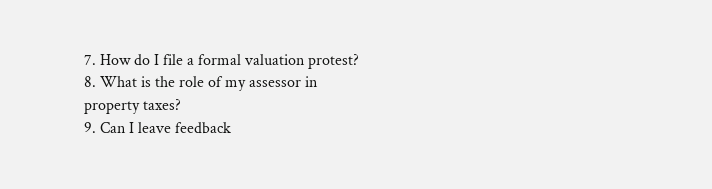7. How do I file a formal valuation protest?
8. What is the role of my assessor in property taxes?
9. Can I leave feedback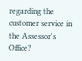regarding the customer service in the Assessor's Office?